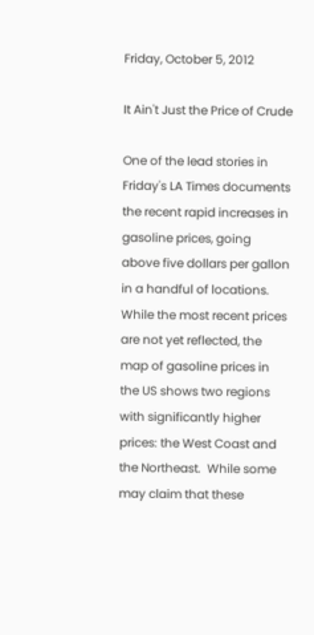Friday, October 5, 2012

It Ain't Just the Price of Crude

One of the lead stories in Friday's LA Times documents the recent rapid increases in gasoline prices, going above five dollars per gallon in a handful of locations.  While the most recent prices are not yet reflected, the map of gasoline prices in the US shows two regions with significantly higher prices: the West Coast and the Northeast.  While some may claim that these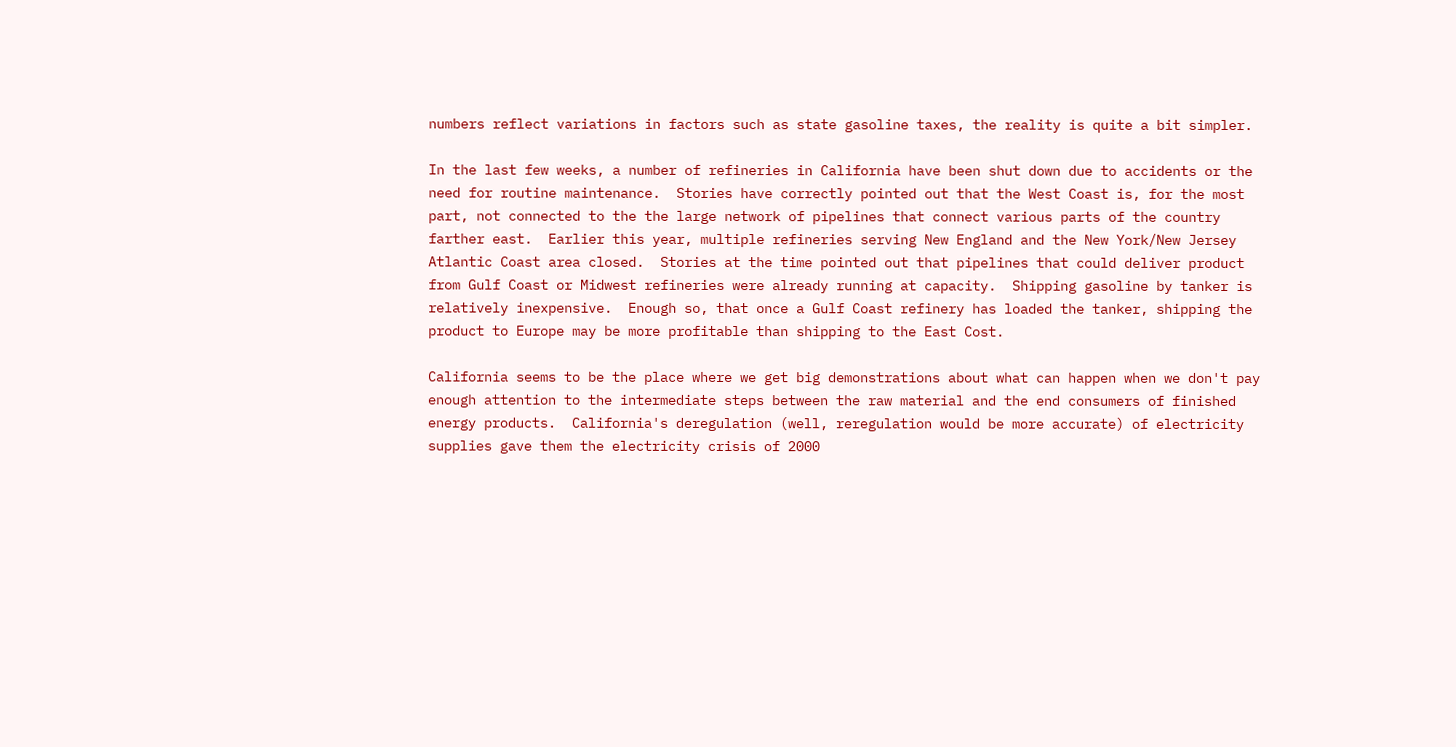numbers reflect variations in factors such as state gasoline taxes, the reality is quite a bit simpler.

In the last few weeks, a number of refineries in California have been shut down due to accidents or the need for routine maintenance.  Stories have correctly pointed out that the West Coast is, for the most part, not connected to the the large network of pipelines that connect various parts of the country farther east.  Earlier this year, multiple refineries serving New England and the New York/New Jersey Atlantic Coast area closed.  Stories at the time pointed out that pipelines that could deliver product from Gulf Coast or Midwest refineries were already running at capacity.  Shipping gasoline by tanker is relatively inexpensive.  Enough so, that once a Gulf Coast refinery has loaded the tanker, shipping the product to Europe may be more profitable than shipping to the East Cost.

California seems to be the place where we get big demonstrations about what can happen when we don't pay enough attention to the intermediate steps between the raw material and the end consumers of finished energy products.  California's deregulation (well, reregulation would be more accurate) of electricity supplies gave them the electricity crisis of 2000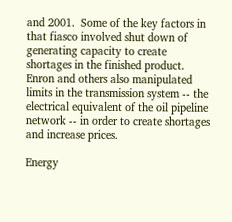and 2001.  Some of the key factors in that fiasco involved shut down of generating capacity to create shortages in the finished product.  Enron and others also manipulated limits in the transmission system -- the electrical equivalent of the oil pipeline network -- in order to create shortages and increase prices.

Energy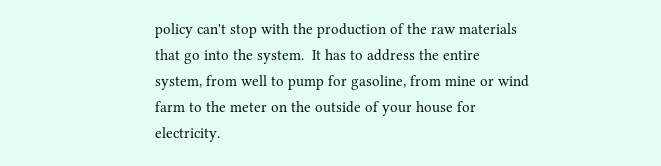policy can't stop with the production of the raw materials that go into the system.  It has to address the entire system, from well to pump for gasoline, from mine or wind farm to the meter on the outside of your house for electricity.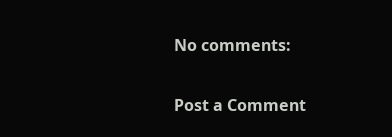No comments:

Post a Comment